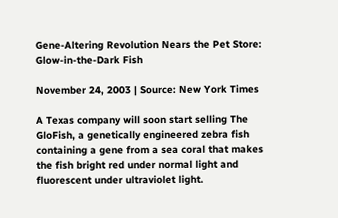Gene-Altering Revolution Nears the Pet Store: Glow-in-the-Dark Fish

November 24, 2003 | Source: New York Times

A Texas company will soon start selling The GloFish, a genetically engineered zebra fish containing a gene from a sea coral that makes the fish bright red under normal light and fluorescent under ultraviolet light.